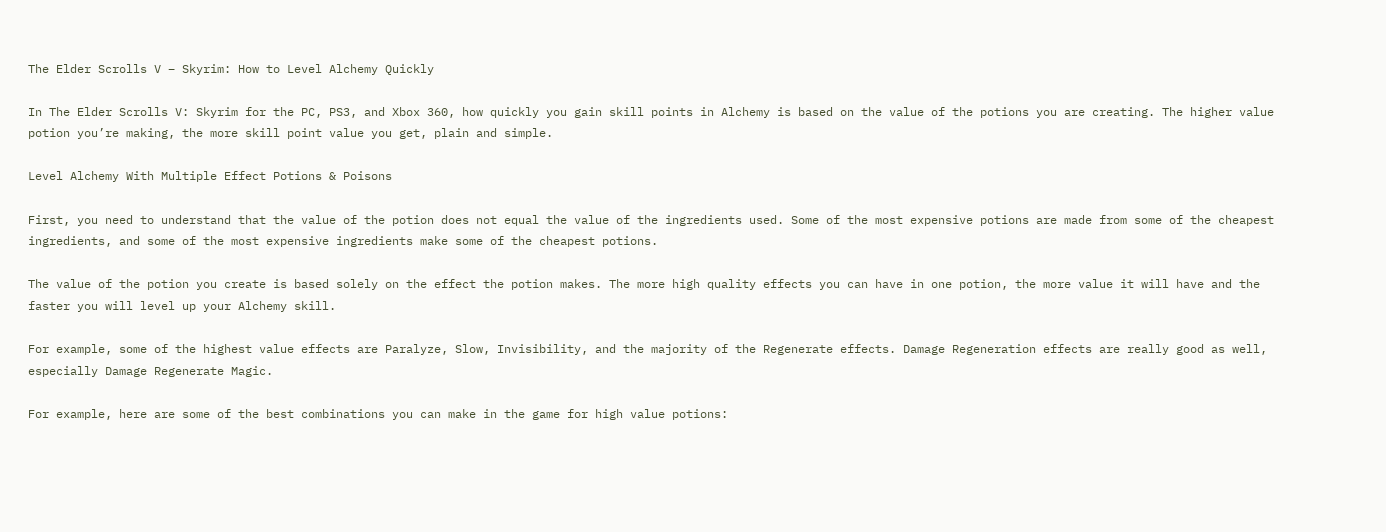The Elder Scrolls V – Skyrim: How to Level Alchemy Quickly

In The Elder Scrolls V: Skyrim for the PC, PS3, and Xbox 360, how quickly you gain skill points in Alchemy is based on the value of the potions you are creating. The higher value potion you’re making, the more skill point value you get, plain and simple.

Level Alchemy With Multiple Effect Potions & Poisons

First, you need to understand that the value of the potion does not equal the value of the ingredients used. Some of the most expensive potions are made from some of the cheapest ingredients, and some of the most expensive ingredients make some of the cheapest potions.

The value of the potion you create is based solely on the effect the potion makes. The more high quality effects you can have in one potion, the more value it will have and the faster you will level up your Alchemy skill.

For example, some of the highest value effects are Paralyze, Slow, Invisibility, and the majority of the Regenerate effects. Damage Regeneration effects are really good as well, especially Damage Regenerate Magic.

For example, here are some of the best combinations you can make in the game for high value potions: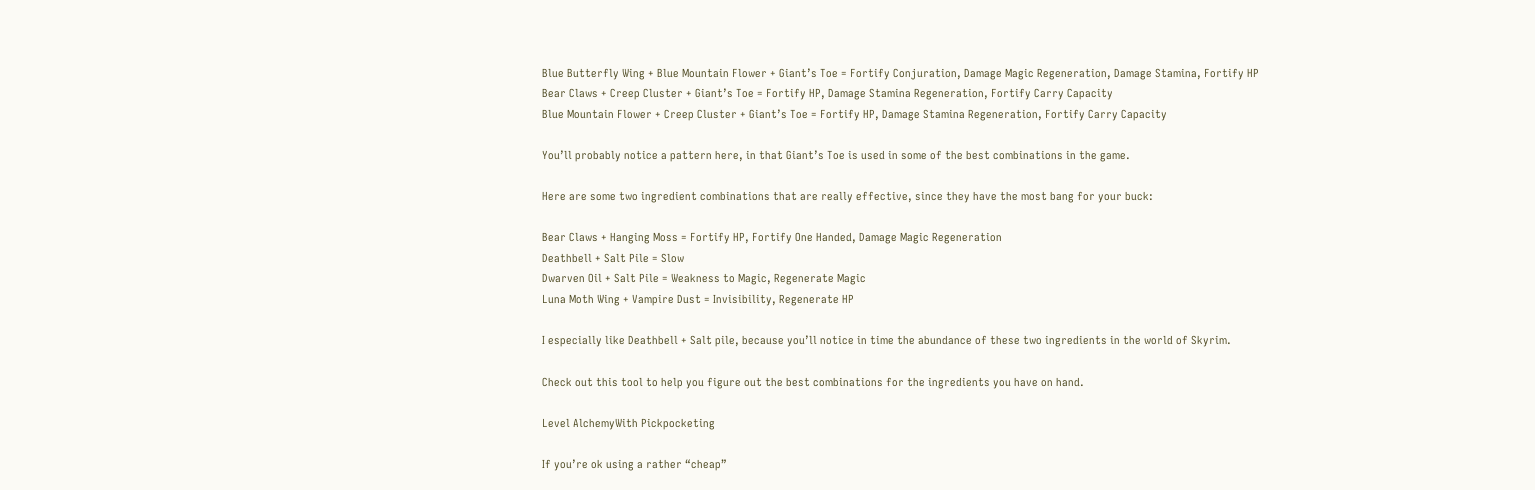Blue Butterfly Wing + Blue Mountain Flower + Giant’s Toe = Fortify Conjuration, Damage Magic Regeneration, Damage Stamina, Fortify HP
Bear Claws + Creep Cluster + Giant’s Toe = Fortify HP, Damage Stamina Regeneration, Fortify Carry Capacity
Blue Mountain Flower + Creep Cluster + Giant’s Toe = Fortify HP, Damage Stamina Regeneration, Fortify Carry Capacity

You’ll probably notice a pattern here, in that Giant’s Toe is used in some of the best combinations in the game.

Here are some two ingredient combinations that are really effective, since they have the most bang for your buck:

Bear Claws + Hanging Moss = Fortify HP, Fortify One Handed, Damage Magic Regeneration
Deathbell + Salt Pile = Slow
Dwarven Oil + Salt Pile = Weakness to Magic, Regenerate Magic
Luna Moth Wing + Vampire Dust = Invisibility, Regenerate HP

I especially like Deathbell + Salt pile, because you’ll notice in time the abundance of these two ingredients in the world of Skyrim.

Check out this tool to help you figure out the best combinations for the ingredients you have on hand.

Level AlchemyWith Pickpocketing

If you’re ok using a rather “cheap”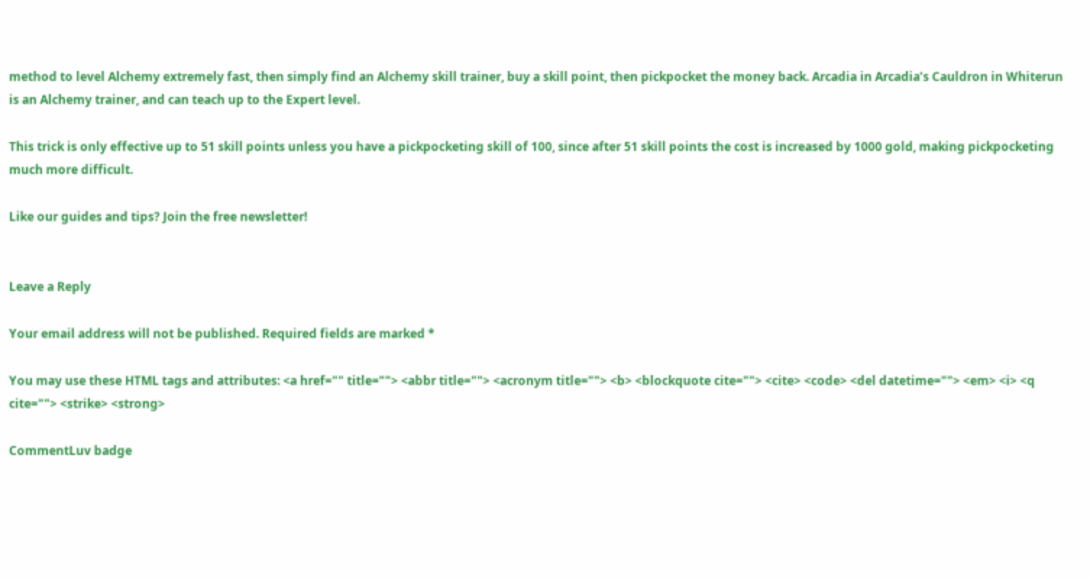method to level Alchemy extremely fast, then simply find an Alchemy skill trainer, buy a skill point, then pickpocket the money back. Arcadia in Arcadia’s Cauldron in Whiterun is an Alchemy trainer, and can teach up to the Expert level.

This trick is only effective up to 51 skill points unless you have a pickpocketing skill of 100, since after 51 skill points the cost is increased by 1000 gold, making pickpocketing much more difficult.

Like our guides and tips? Join the free newsletter!


Leave a Reply

Your email address will not be published. Required fields are marked *

You may use these HTML tags and attributes: <a href="" title=""> <abbr title=""> <acronym title=""> <b> <blockquote cite=""> <cite> <code> <del datetime=""> <em> <i> <q cite=""> <strike> <strong>

CommentLuv badge